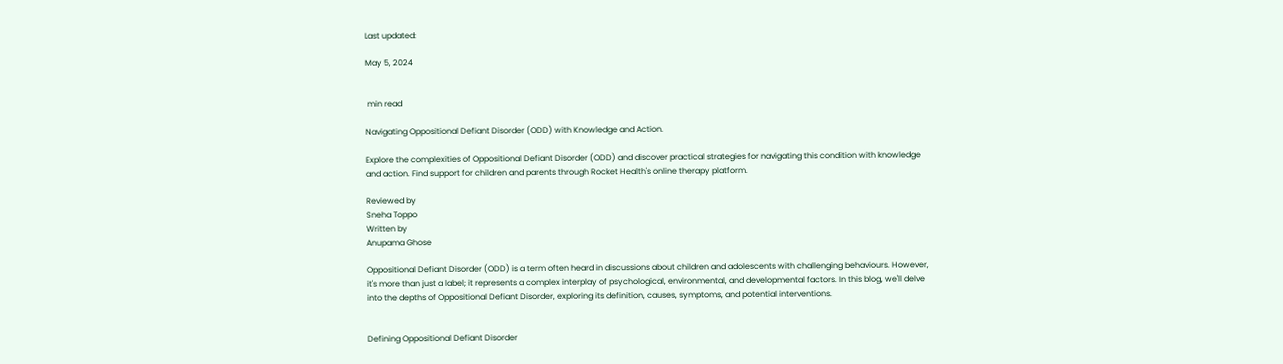Last updated:

May 5, 2024


 min read

Navigating Oppositional Defiant Disorder (ODD) with Knowledge and Action.

Explore the complexities of Oppositional Defiant Disorder (ODD) and discover practical strategies for navigating this condition with knowledge and action. Find support for children and parents through Rocket Health's online therapy platform.

Reviewed by
Sneha Toppo
Written by
Anupama Ghose

Oppositional Defiant Disorder (ODD) is a term often heard in discussions about children and adolescents with challenging behaviours. However, it's more than just a label; it represents a complex interplay of psychological, environmental, and developmental factors. In this blog, we'll delve into the depths of Oppositional Defiant Disorder, exploring its definition, causes, symptoms, and potential interventions.


Defining Oppositional Defiant Disorder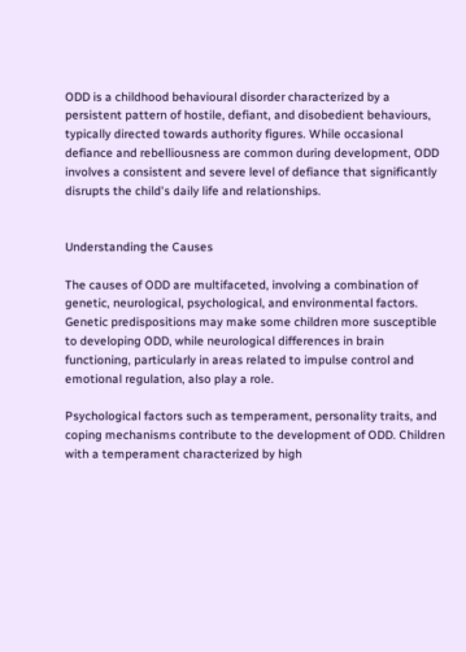ODD is a childhood behavioural disorder characterized by a persistent pattern of hostile, defiant, and disobedient behaviours, typically directed towards authority figures. While occasional defiance and rebelliousness are common during development, ODD involves a consistent and severe level of defiance that significantly disrupts the child's daily life and relationships.


Understanding the Causes

The causes of ODD are multifaceted, involving a combination of genetic, neurological, psychological, and environmental factors. Genetic predispositions may make some children more susceptible to developing ODD, while neurological differences in brain functioning, particularly in areas related to impulse control and emotional regulation, also play a role.

Psychological factors such as temperament, personality traits, and coping mechanisms contribute to the development of ODD. Children with a temperament characterized by high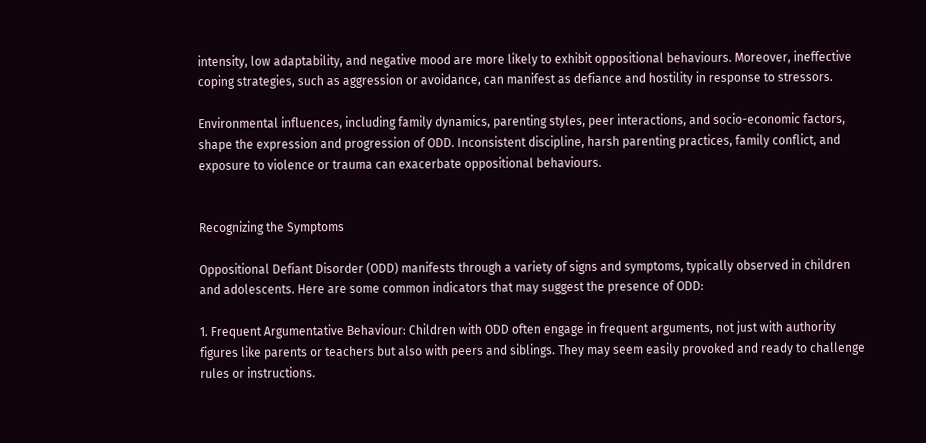intensity, low adaptability, and negative mood are more likely to exhibit oppositional behaviours. Moreover, ineffective coping strategies, such as aggression or avoidance, can manifest as defiance and hostility in response to stressors.

Environmental influences, including family dynamics, parenting styles, peer interactions, and socio-economic factors, shape the expression and progression of ODD. Inconsistent discipline, harsh parenting practices, family conflict, and exposure to violence or trauma can exacerbate oppositional behaviours.


Recognizing the Symptoms

Oppositional Defiant Disorder (ODD) manifests through a variety of signs and symptoms, typically observed in children and adolescents. Here are some common indicators that may suggest the presence of ODD:

1. Frequent Argumentative Behaviour: Children with ODD often engage in frequent arguments, not just with authority figures like parents or teachers but also with peers and siblings. They may seem easily provoked and ready to challenge rules or instructions.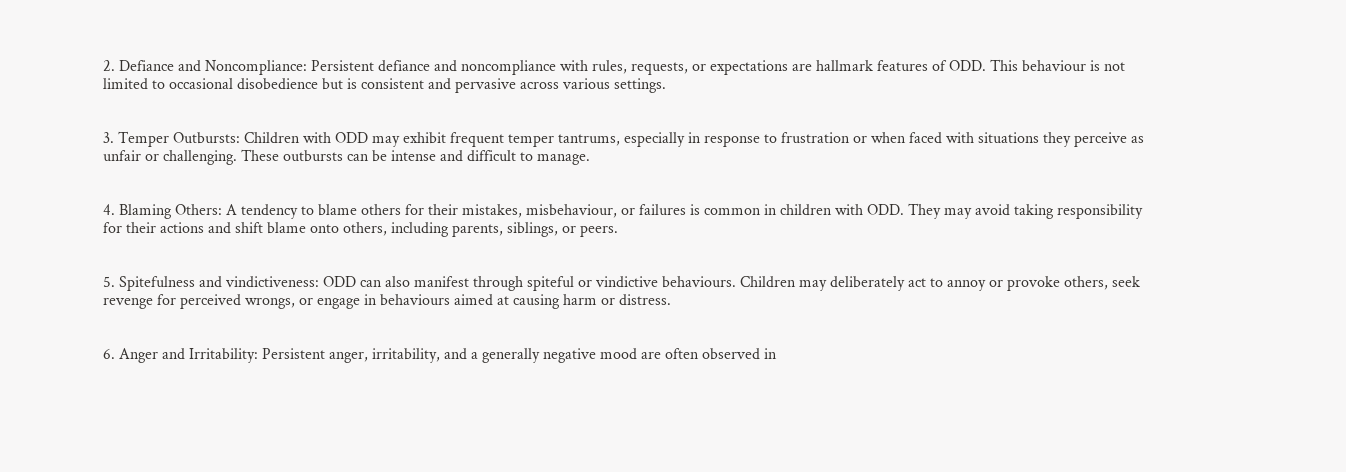2. Defiance and Noncompliance: Persistent defiance and noncompliance with rules, requests, or expectations are hallmark features of ODD. This behaviour is not limited to occasional disobedience but is consistent and pervasive across various settings.


3. Temper Outbursts: Children with ODD may exhibit frequent temper tantrums, especially in response to frustration or when faced with situations they perceive as unfair or challenging. These outbursts can be intense and difficult to manage.


4. Blaming Others: A tendency to blame others for their mistakes, misbehaviour, or failures is common in children with ODD. They may avoid taking responsibility for their actions and shift blame onto others, including parents, siblings, or peers.


5. Spitefulness and vindictiveness: ODD can also manifest through spiteful or vindictive behaviours. Children may deliberately act to annoy or provoke others, seek revenge for perceived wrongs, or engage in behaviours aimed at causing harm or distress.


6. Anger and Irritability: Persistent anger, irritability, and a generally negative mood are often observed in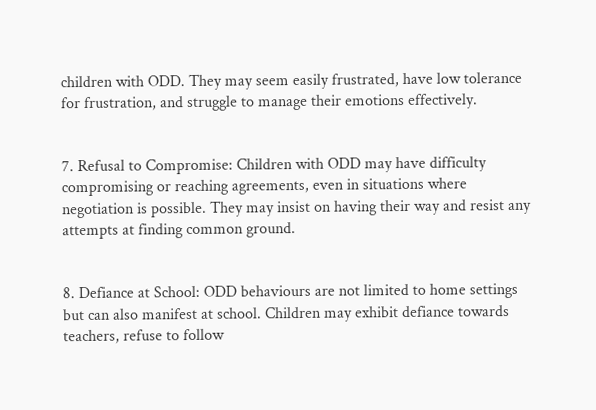children with ODD. They may seem easily frustrated, have low tolerance for frustration, and struggle to manage their emotions effectively.


7. Refusal to Compromise: Children with ODD may have difficulty compromising or reaching agreements, even in situations where negotiation is possible. They may insist on having their way and resist any attempts at finding common ground.


8. Defiance at School: ODD behaviours are not limited to home settings but can also manifest at school. Children may exhibit defiance towards teachers, refuse to follow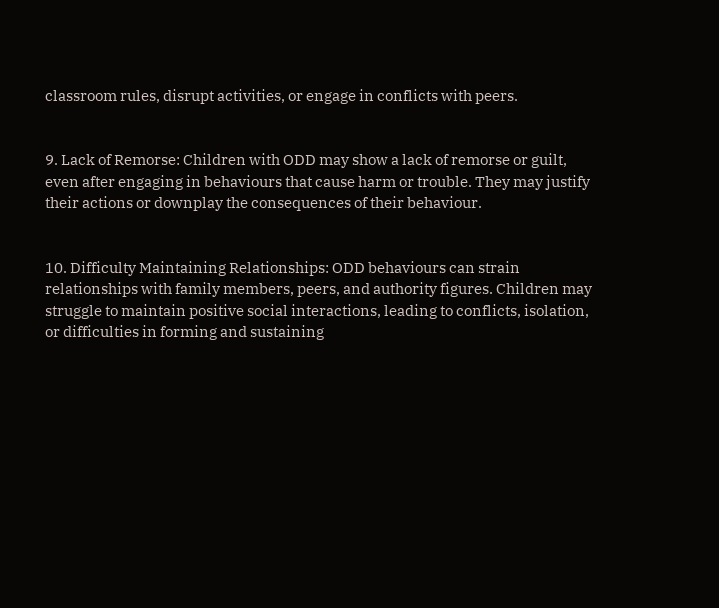classroom rules, disrupt activities, or engage in conflicts with peers.


9. Lack of Remorse: Children with ODD may show a lack of remorse or guilt, even after engaging in behaviours that cause harm or trouble. They may justify their actions or downplay the consequences of their behaviour.


10. Difficulty Maintaining Relationships: ODD behaviours can strain relationships with family members, peers, and authority figures. Children may struggle to maintain positive social interactions, leading to conflicts, isolation, or difficulties in forming and sustaining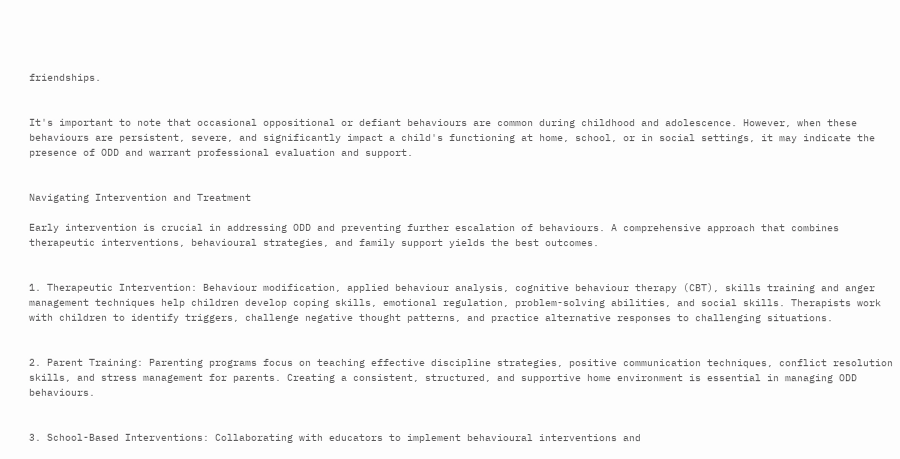friendships.


It's important to note that occasional oppositional or defiant behaviours are common during childhood and adolescence. However, when these behaviours are persistent, severe, and significantly impact a child's functioning at home, school, or in social settings, it may indicate the presence of ODD and warrant professional evaluation and support.


Navigating Intervention and Treatment

Early intervention is crucial in addressing ODD and preventing further escalation of behaviours. A comprehensive approach that combines therapeutic interventions, behavioural strategies, and family support yields the best outcomes.


1. Therapeutic Intervention: Behaviour modification, applied behaviour analysis, cognitive behaviour therapy (CBT), skills training and anger management techniques help children develop coping skills, emotional regulation, problem-solving abilities, and social skills. Therapists work with children to identify triggers, challenge negative thought patterns, and practice alternative responses to challenging situations.


2. Parent Training: Parenting programs focus on teaching effective discipline strategies, positive communication techniques, conflict resolution skills, and stress management for parents. Creating a consistent, structured, and supportive home environment is essential in managing ODD behaviours.


3. School-Based Interventions: Collaborating with educators to implement behavioural interventions and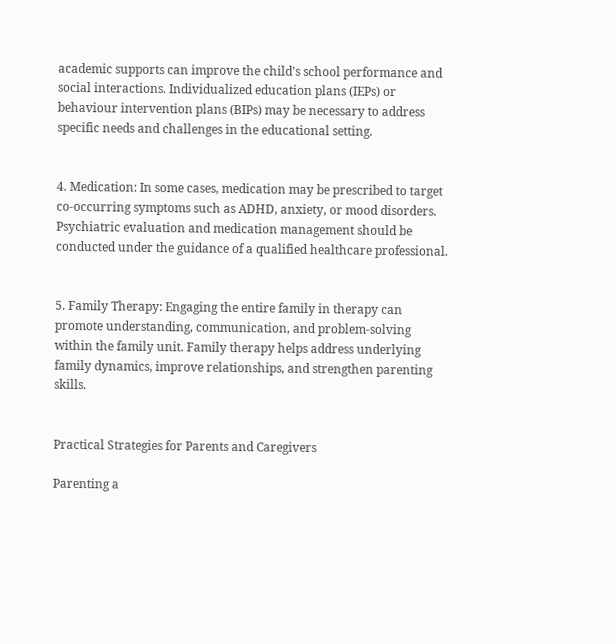academic supports can improve the child's school performance and social interactions. Individualized education plans (IEPs) or behaviour intervention plans (BIPs) may be necessary to address specific needs and challenges in the educational setting.


4. Medication: In some cases, medication may be prescribed to target co-occurring symptoms such as ADHD, anxiety, or mood disorders. Psychiatric evaluation and medication management should be conducted under the guidance of a qualified healthcare professional.


5. Family Therapy: Engaging the entire family in therapy can promote understanding, communication, and problem-solving within the family unit. Family therapy helps address underlying family dynamics, improve relationships, and strengthen parenting skills.


Practical Strategies for Parents and Caregivers

Parenting a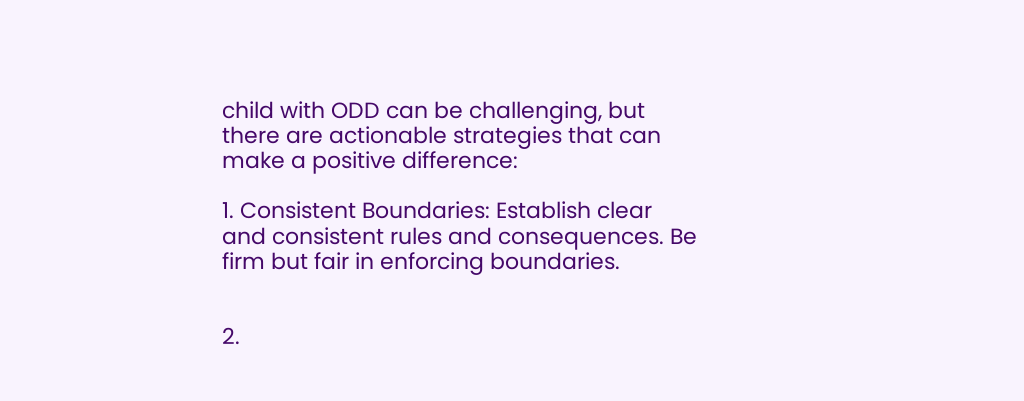child with ODD can be challenging, but there are actionable strategies that can make a positive difference:

1. Consistent Boundaries: Establish clear and consistent rules and consequences. Be firm but fair in enforcing boundaries.


2.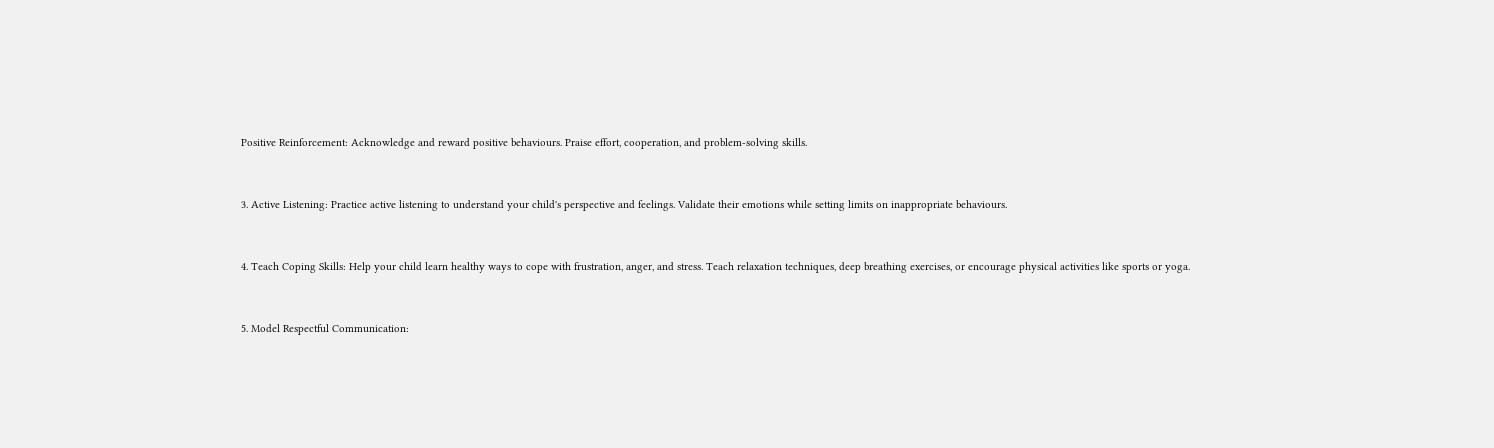Positive Reinforcement: Acknowledge and reward positive behaviours. Praise effort, cooperation, and problem-solving skills.


3. Active Listening: Practice active listening to understand your child's perspective and feelings. Validate their emotions while setting limits on inappropriate behaviours.


4. Teach Coping Skills: Help your child learn healthy ways to cope with frustration, anger, and stress. Teach relaxation techniques, deep breathing exercises, or encourage physical activities like sports or yoga.


5. Model Respectful Communication: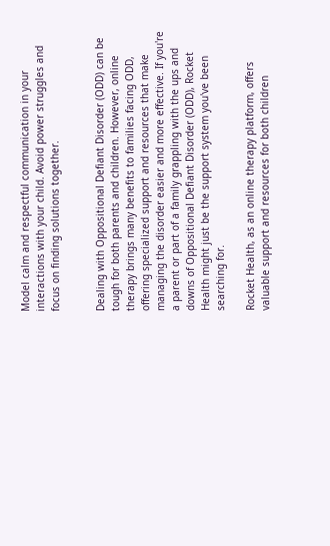Model calm and respectful communication in your interactions with your child. Avoid power struggles and focus on finding solutions together.


Dealing with Oppositional Defiant Disorder (ODD) can be tough for both parents and children. However, online therapy brings many benefits to families facing ODD, offering specialized support and resources that make managing the disorder easier and more effective. If you're a parent or part of a family grappling with the ups and downs of Oppositional Defiant Disorder (ODD), Rocket Health might just be the support system you've been searching for.

Rocket Health, as an online therapy platform, offers valuable support and resources for both children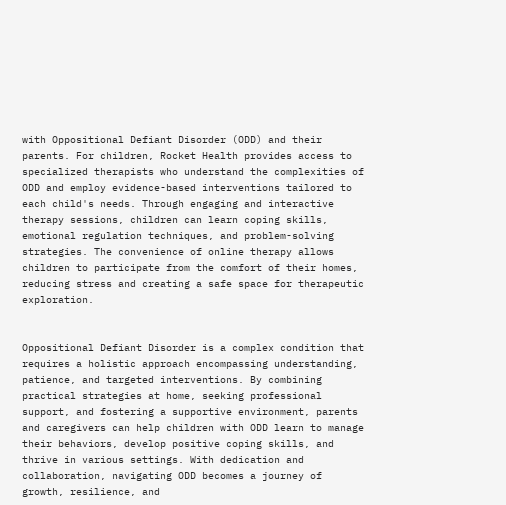with Oppositional Defiant Disorder (ODD) and their parents. For children, Rocket Health provides access to specialized therapists who understand the complexities of ODD and employ evidence-based interventions tailored to each child's needs. Through engaging and interactive therapy sessions, children can learn coping skills, emotional regulation techniques, and problem-solving strategies. The convenience of online therapy allows children to participate from the comfort of their homes, reducing stress and creating a safe space for therapeutic exploration.


Oppositional Defiant Disorder is a complex condition that requires a holistic approach encompassing understanding, patience, and targeted interventions. By combining practical strategies at home, seeking professional support, and fostering a supportive environment, parents and caregivers can help children with ODD learn to manage their behaviors, develop positive coping skills, and thrive in various settings. With dedication and collaboration, navigating ODD becomes a journey of growth, resilience, and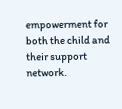empowerment for both the child and their support network.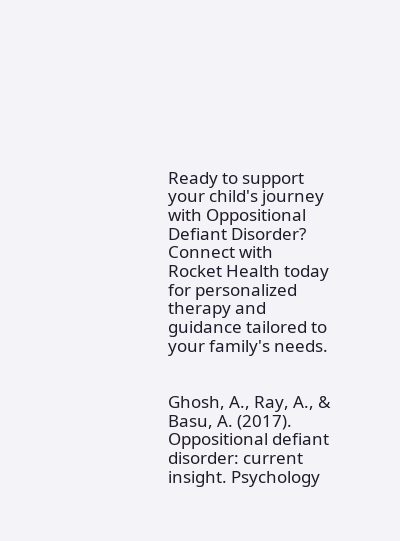Ready to support your child's journey with Oppositional Defiant Disorder? Connect with Rocket Health today for personalized therapy and guidance tailored to your family's needs.


Ghosh, A., Ray, A., & Basu, A. (2017). Oppositional defiant disorder: current insight. Psychology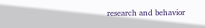research and behavior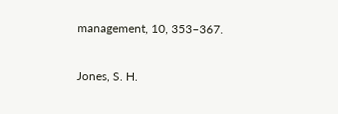management, 10, 353–367.

Jones, S. H.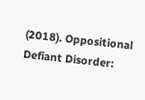(2018). Oppositional Defiant Disorder: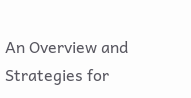An Overview and Strategies for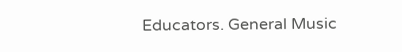Educators. General Music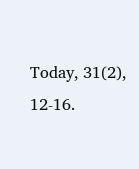Today, 31(2), 12-16.